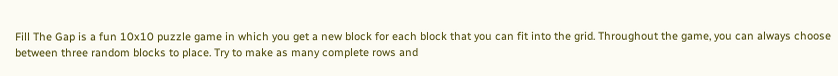Fill The Gap is a fun 10x10 puzzle game in which you get a new block for each block that you can fit into the grid. Throughout the game, you can always choose between three random blocks to place. Try to make as many complete rows and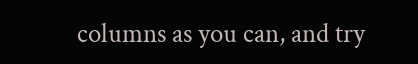columns as you can, and try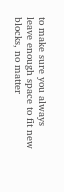to make sure you always leave enough space to fit new blocks, no matter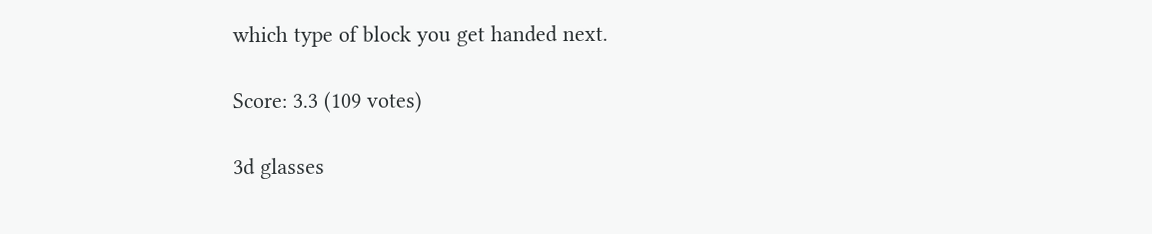which type of block you get handed next.

Score: 3.3 (109 votes)

3d glasses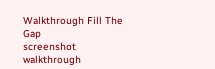Walkthrough Fill The Gap
screenshot walkthrough